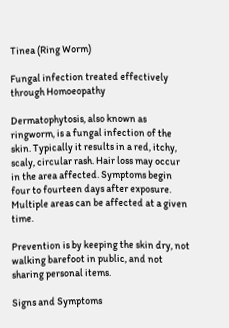Tinea (Ring Worm)

Fungal infection treated effectively through Homoeopathy

Dermatophytosis, also known as ringworm, is a fungal infection of the skin. Typically it results in a red, itchy, scaly, circular rash. Hair loss may occur in the area affected. Symptoms begin four to fourteen days after exposure. Multiple areas can be affected at a given time.

Prevention is by keeping the skin dry, not walking barefoot in public, and not sharing personal items.

Signs and Symptoms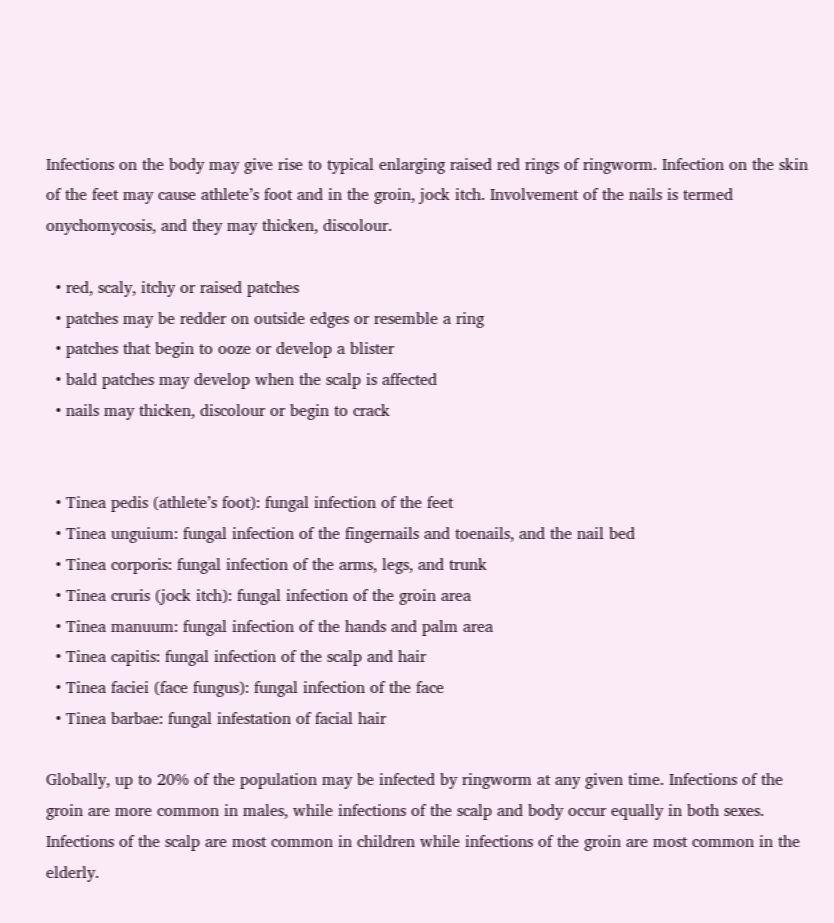Infections on the body may give rise to typical enlarging raised red rings of ringworm. Infection on the skin of the feet may cause athlete’s foot and in the groin, jock itch. Involvement of the nails is termed onychomycosis, and they may thicken, discolour.

  • red, scaly, itchy or raised patches
  • patches may be redder on outside edges or resemble a ring
  • patches that begin to ooze or develop a blister
  • bald patches may develop when the scalp is affected
  • nails may thicken, discolour or begin to crack


  • Tinea pedis (athlete’s foot): fungal infection of the feet
  • Tinea unguium: fungal infection of the fingernails and toenails, and the nail bed
  • Tinea corporis: fungal infection of the arms, legs, and trunk
  • Tinea cruris (jock itch): fungal infection of the groin area
  • Tinea manuum: fungal infection of the hands and palm area
  • Tinea capitis: fungal infection of the scalp and hair
  • Tinea faciei (face fungus): fungal infection of the face
  • Tinea barbae: fungal infestation of facial hair

Globally, up to 20% of the population may be infected by ringworm at any given time. Infections of the groin are more common in males, while infections of the scalp and body occur equally in both sexes. Infections of the scalp are most common in children while infections of the groin are most common in the elderly.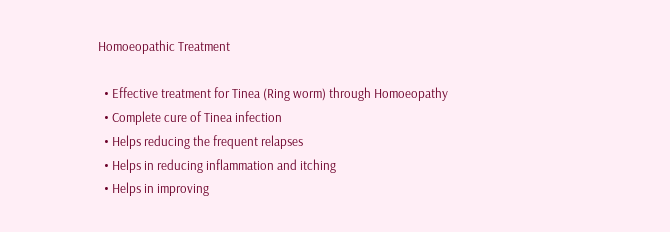Homoeopathic Treatment

  • Effective treatment for Tinea (Ring worm) through Homoeopathy
  • Complete cure of Tinea infection
  • Helps reducing the frequent relapses
  • Helps in reducing inflammation and itching
  • Helps in improving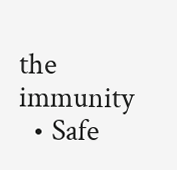the immunity
  • Safe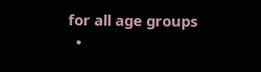for all age groups
  •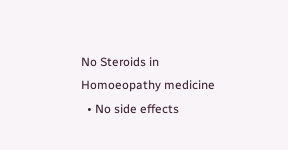No Steroids in Homoeopathy medicine
  • No side effects